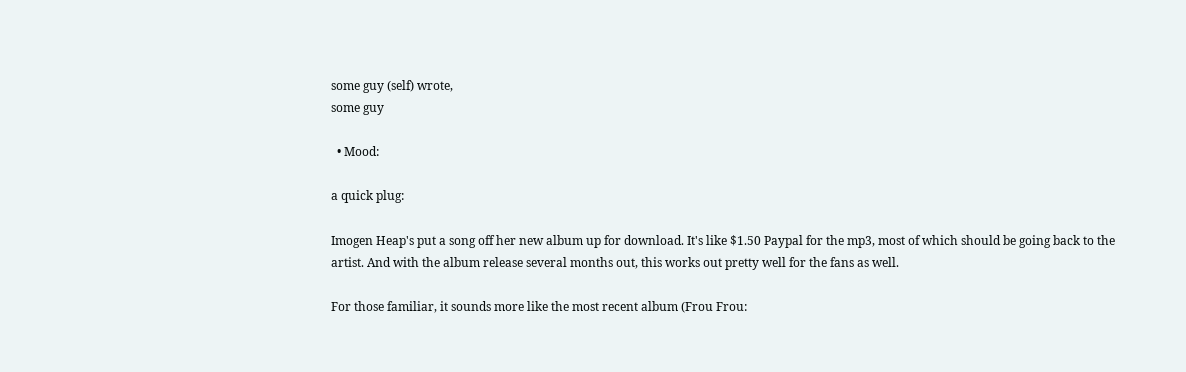some guy (self) wrote,
some guy

  • Mood:

a quick plug:

Imogen Heap's put a song off her new album up for download. It's like $1.50 Paypal for the mp3, most of which should be going back to the artist. And with the album release several months out, this works out pretty well for the fans as well.

For those familiar, it sounds more like the most recent album (Frou Frou: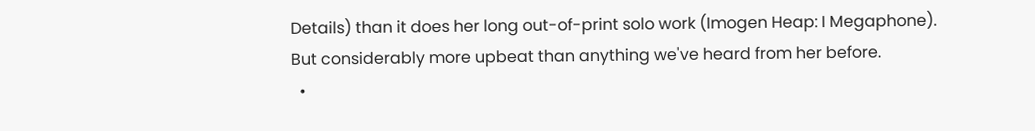Details) than it does her long out-of-print solo work (Imogen Heap: I Megaphone). But considerably more upbeat than anything we've heard from her before.
  •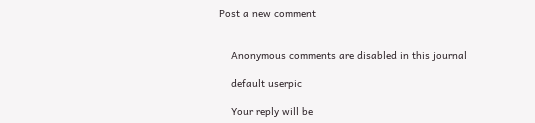Post a new comment


    Anonymous comments are disabled in this journal

    default userpic

    Your reply will be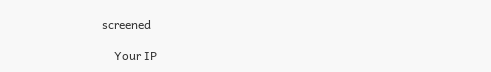screened

    Your IP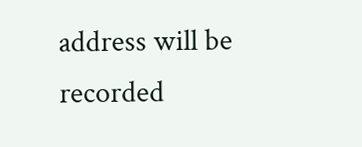address will be recorded